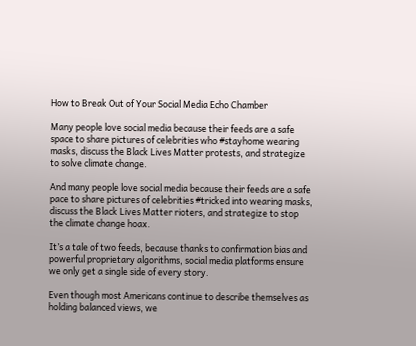How to Break Out of Your Social Media Echo Chamber

Many people love social media because their feeds are a safe space to share pictures of celebrities who #stayhome wearing masks, discuss the Black Lives Matter protests, and strategize to solve climate change.

And many people love social media because their feeds are a safe pace to share pictures of celebrities #tricked into wearing masks, discuss the Black Lives Matter rioters, and strategize to stop the climate change hoax.

It’s a tale of two feeds, because thanks to confirmation bias and powerful proprietary algorithms, social media platforms ensure we only get a single side of every story.

Even though most Americans continue to describe themselves as holding balanced views, we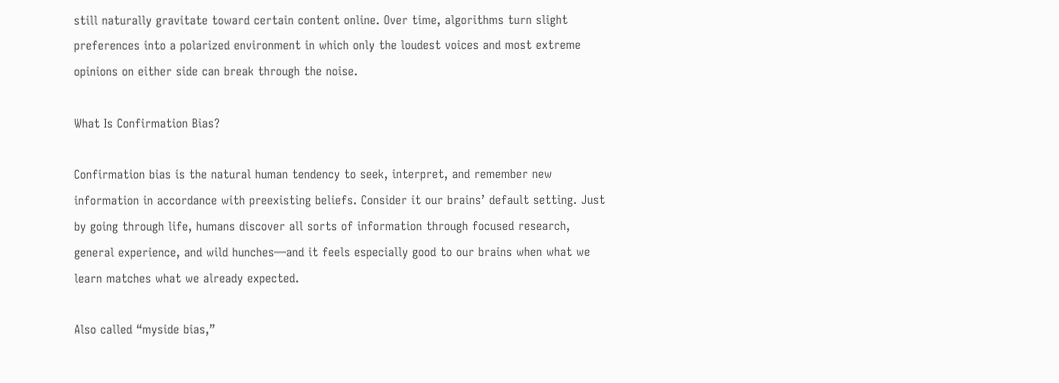still naturally gravitate toward certain content online. Over time, algorithms turn slight preferences into a polarized environment in which only the loudest voices and most extreme opinions on either side can break through the noise.

What Is Confirmation Bias?

Confirmation bias is the natural human tendency to seek, interpret, and remember new information in accordance with preexisting beliefs. Consider it our brains’ default setting. Just by going through life, humans discover all sorts of information through focused research, general experience, and wild hunches—and it feels especially good to our brains when what we learn matches what we already expected.

Also called “myside bias,”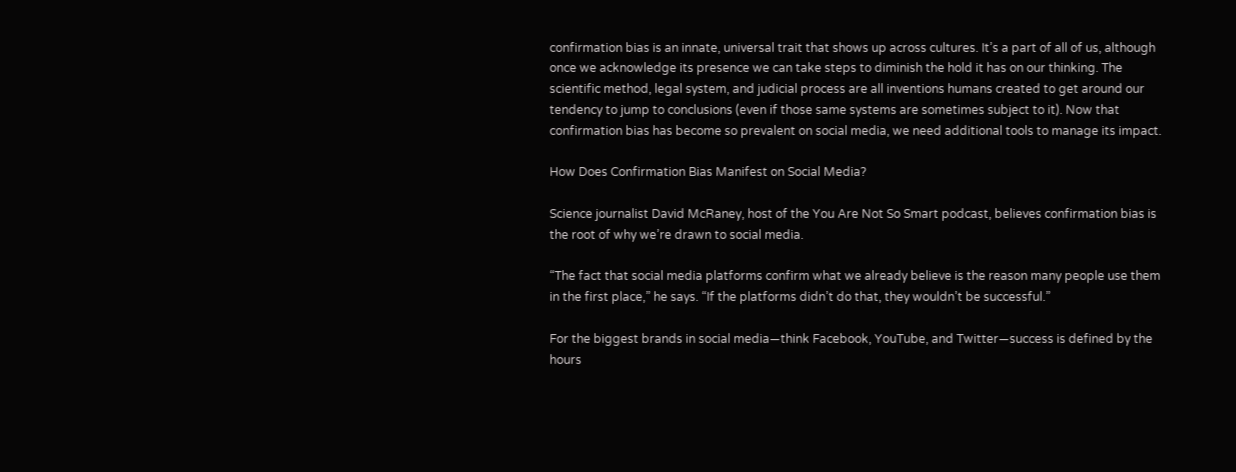confirmation bias is an innate, universal trait that shows up across cultures. It’s a part of all of us, although once we acknowledge its presence we can take steps to diminish the hold it has on our thinking. The scientific method, legal system, and judicial process are all inventions humans created to get around our tendency to jump to conclusions (even if those same systems are sometimes subject to it). Now that confirmation bias has become so prevalent on social media, we need additional tools to manage its impact.

How Does Confirmation Bias Manifest on Social Media?

Science journalist David McRaney, host of the You Are Not So Smart podcast, believes confirmation bias is the root of why we’re drawn to social media.

“The fact that social media platforms confirm what we already believe is the reason many people use them in the first place,” he says. “If the platforms didn’t do that, they wouldn’t be successful.”

For the biggest brands in social media—think Facebook, YouTube, and Twitter—success is defined by the hours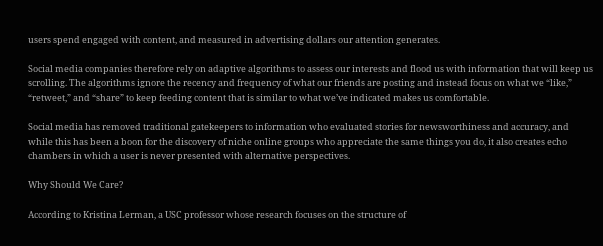users spend engaged with content, and measured in advertising dollars our attention generates.

Social media companies therefore rely on adaptive algorithms to assess our interests and flood us with information that will keep us scrolling. The algorithms ignore the recency and frequency of what our friends are posting and instead focus on what we “like,” “retweet,” and “share” to keep feeding content that is similar to what we’ve indicated makes us comfortable.

Social media has removed traditional gatekeepers to information who evaluated stories for newsworthiness and accuracy, and while this has been a boon for the discovery of niche online groups who appreciate the same things you do, it also creates echo chambers in which a user is never presented with alternative perspectives.

Why Should We Care?

According to Kristina Lerman, a USC professor whose research focuses on the structure of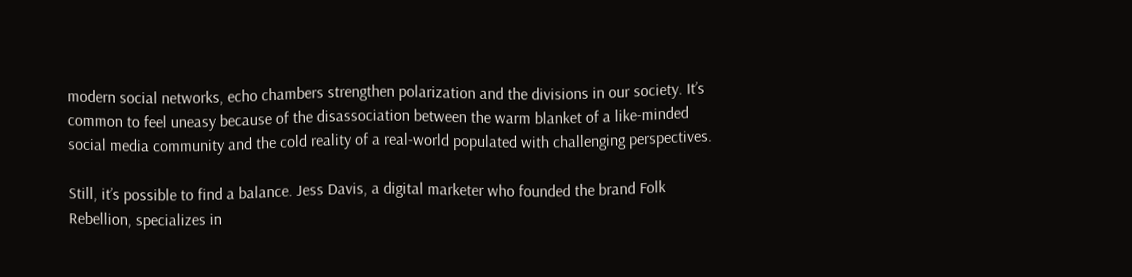modern social networks, echo chambers strengthen polarization and the divisions in our society. It’s common to feel uneasy because of the disassociation between the warm blanket of a like-minded social media community and the cold reality of a real-world populated with challenging perspectives.

Still, it’s possible to find a balance. Jess Davis, a digital marketer who founded the brand Folk Rebellion, specializes in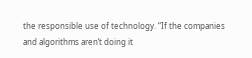the responsible use of technology. “If the companies and algorithms aren’t doing it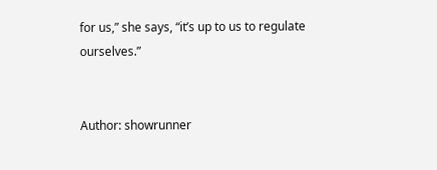for us,” she says, “it’s up to us to regulate ourselves.”


Author: showrunner